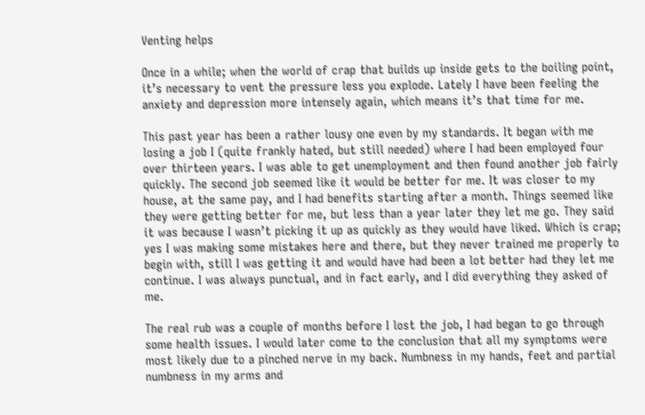Venting helps

Once in a while; when the world of crap that builds up inside gets to the boiling point, it’s necessary to vent the pressure less you explode. Lately I have been feeling the anxiety and depression more intensely again, which means it’s that time for me.

This past year has been a rather lousy one even by my standards. It began with me losing a job I (quite frankly hated, but still needed) where I had been employed four over thirteen years. I was able to get unemployment and then found another job fairly quickly. The second job seemed like it would be better for me. It was closer to my house, at the same pay, and I had benefits starting after a month. Things seemed like they were getting better for me, but less than a year later they let me go. They said it was because I wasn’t picking it up as quickly as they would have liked. Which is crap; yes I was making some mistakes here and there, but they never trained me properly to begin with, still I was getting it and would have had been a lot better had they let me continue. I was always punctual, and in fact early, and I did everything they asked of me.

The real rub was a couple of months before I lost the job, I had began to go through some health issues. I would later come to the conclusion that all my symptoms were most likely due to a pinched nerve in my back. Numbness in my hands, feet and partial numbness in my arms and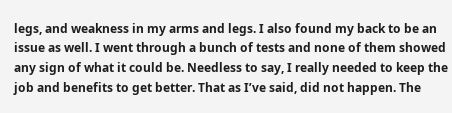legs, and weakness in my arms and legs. I also found my back to be an issue as well. I went through a bunch of tests and none of them showed any sign of what it could be. Needless to say, I really needed to keep the job and benefits to get better. That as I’ve said, did not happen. The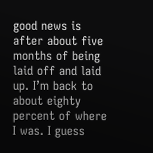good news is after about five months of being laid off and laid up. I’m back to about eighty percent of where I was. I guess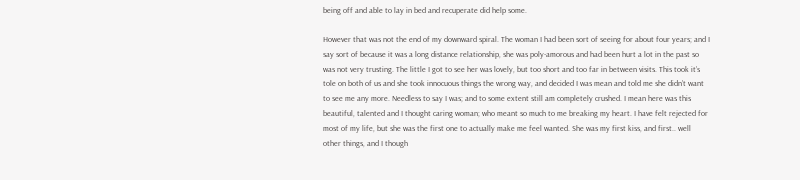being off and able to lay in bed and recuperate did help some.

However that was not the end of my downward spiral. The woman I had been sort of seeing for about four years; and I say sort of because it was a long distance relationship, she was poly-amorous and had been hurt a lot in the past so was not very trusting. The little I got to see her was lovely, but too short and too far in between visits. This took it’s tole on both of us and she took innocuous things the wrong way, and decided I was mean and told me she didn’t want to see me any more. Needless to say I was; and to some extent still am completely crushed. I mean here was this beautiful, talented and I thought caring woman; who meant so much to me breaking my heart. I have felt rejected for most of my life, but she was the first one to actually make me feel wanted. She was my first kiss, and first.. well other things, and I though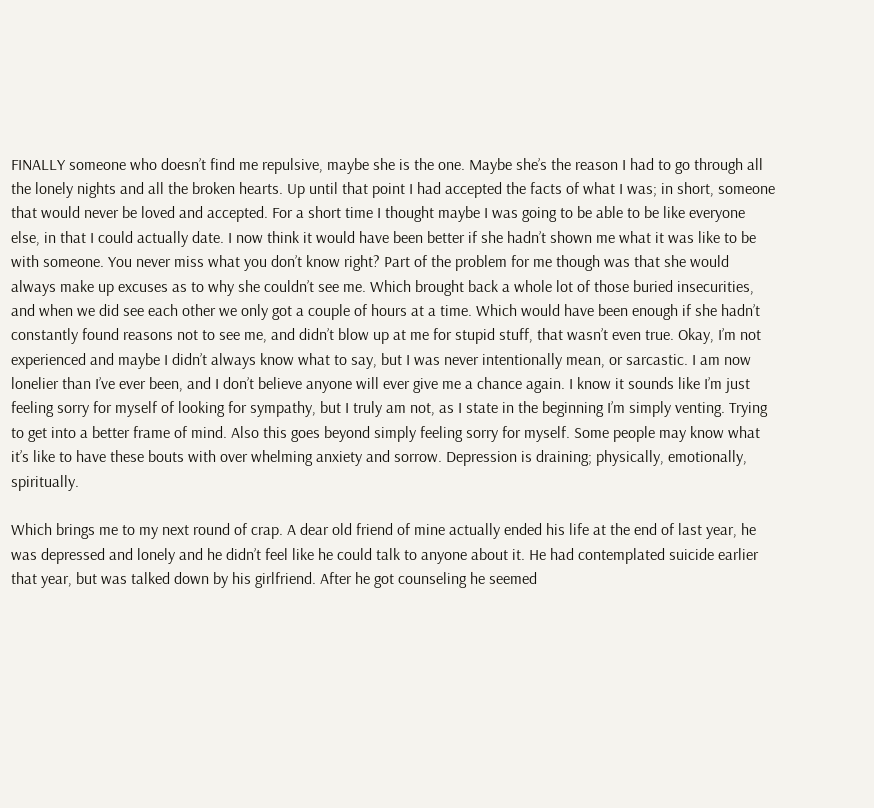FINALLY someone who doesn’t find me repulsive, maybe she is the one. Maybe she’s the reason I had to go through all the lonely nights and all the broken hearts. Up until that point I had accepted the facts of what I was; in short, someone that would never be loved and accepted. For a short time I thought maybe I was going to be able to be like everyone else, in that I could actually date. I now think it would have been better if she hadn’t shown me what it was like to be with someone. You never miss what you don’t know right? Part of the problem for me though was that she would always make up excuses as to why she couldn’t see me. Which brought back a whole lot of those buried insecurities, and when we did see each other we only got a couple of hours at a time. Which would have been enough if she hadn’t constantly found reasons not to see me, and didn’t blow up at me for stupid stuff, that wasn’t even true. Okay, I’m not experienced and maybe I didn’t always know what to say, but I was never intentionally mean, or sarcastic. I am now lonelier than I’ve ever been, and I don’t believe anyone will ever give me a chance again. I know it sounds like I’m just feeling sorry for myself of looking for sympathy, but I truly am not, as I state in the beginning I’m simply venting. Trying to get into a better frame of mind. Also this goes beyond simply feeling sorry for myself. Some people may know what it’s like to have these bouts with over whelming anxiety and sorrow. Depression is draining; physically, emotionally, spiritually.

Which brings me to my next round of crap. A dear old friend of mine actually ended his life at the end of last year, he was depressed and lonely and he didn’t feel like he could talk to anyone about it. He had contemplated suicide earlier that year, but was talked down by his girlfriend. After he got counseling he seemed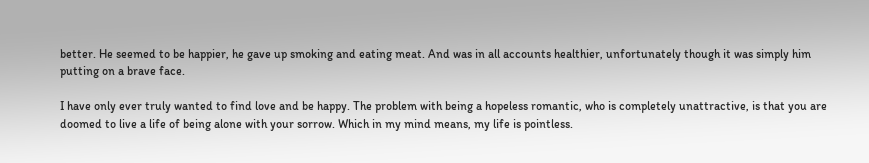better. He seemed to be happier, he gave up smoking and eating meat. And was in all accounts healthier, unfortunately though it was simply him putting on a brave face.

I have only ever truly wanted to find love and be happy. The problem with being a hopeless romantic, who is completely unattractive, is that you are doomed to live a life of being alone with your sorrow. Which in my mind means, my life is pointless.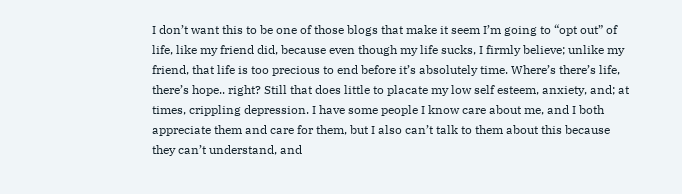I don’t want this to be one of those blogs that make it seem I’m going to “opt out” of life, like my friend did, because even though my life sucks, I firmly believe; unlike my friend, that life is too precious to end before it’s absolutely time. Where’s there’s life, there’s hope.. right? Still that does little to placate my low self esteem, anxiety, and; at times, crippling depression. I have some people I know care about me, and I both appreciate them and care for them, but I also can’t talk to them about this because they can’t understand, and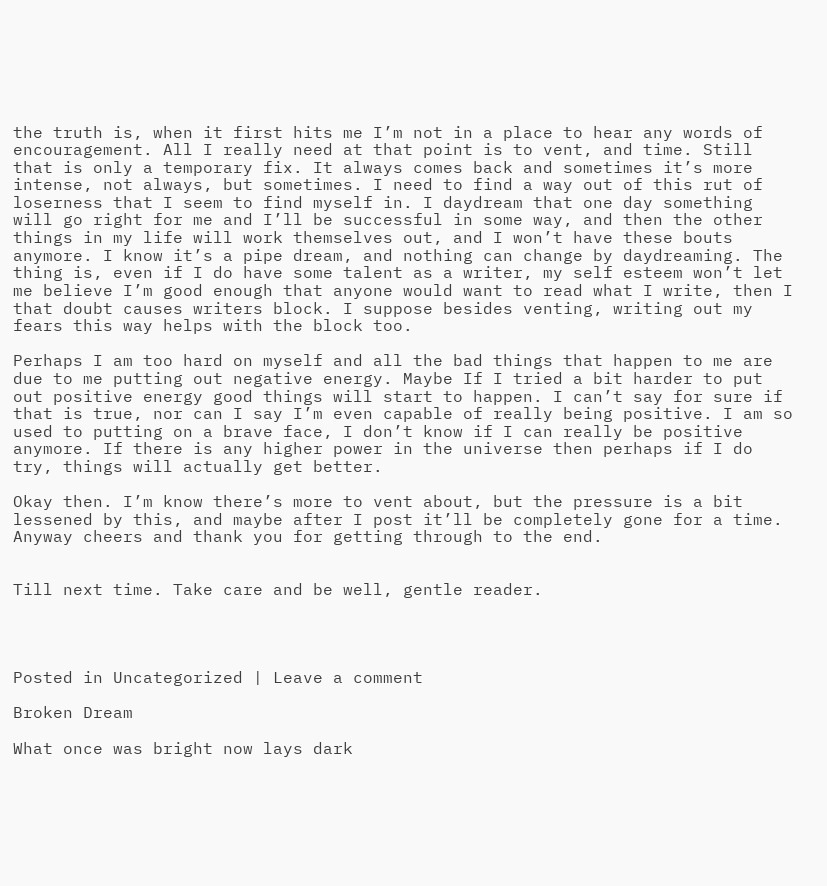the truth is, when it first hits me I’m not in a place to hear any words of encouragement. All I really need at that point is to vent, and time. Still that is only a temporary fix. It always comes back and sometimes it’s more intense, not always, but sometimes. I need to find a way out of this rut of loserness that I seem to find myself in. I daydream that one day something will go right for me and I’ll be successful in some way, and then the other things in my life will work themselves out, and I won’t have these bouts anymore. I know it’s a pipe dream, and nothing can change by daydreaming. The thing is, even if I do have some talent as a writer, my self esteem won’t let me believe I’m good enough that anyone would want to read what I write, then I that doubt causes writers block. I suppose besides venting, writing out my fears this way helps with the block too.

Perhaps I am too hard on myself and all the bad things that happen to me are due to me putting out negative energy. Maybe If I tried a bit harder to put out positive energy good things will start to happen. I can’t say for sure if that is true, nor can I say I’m even capable of really being positive. I am so used to putting on a brave face, I don’t know if I can really be positive anymore. If there is any higher power in the universe then perhaps if I do try, things will actually get better.

Okay then. I’m know there’s more to vent about, but the pressure is a bit lessened by this, and maybe after I post it’ll be completely gone for a time. Anyway cheers and thank you for getting through to the end.


Till next time. Take care and be well, gentle reader.




Posted in Uncategorized | Leave a comment

Broken Dream

What once was bright now lays dark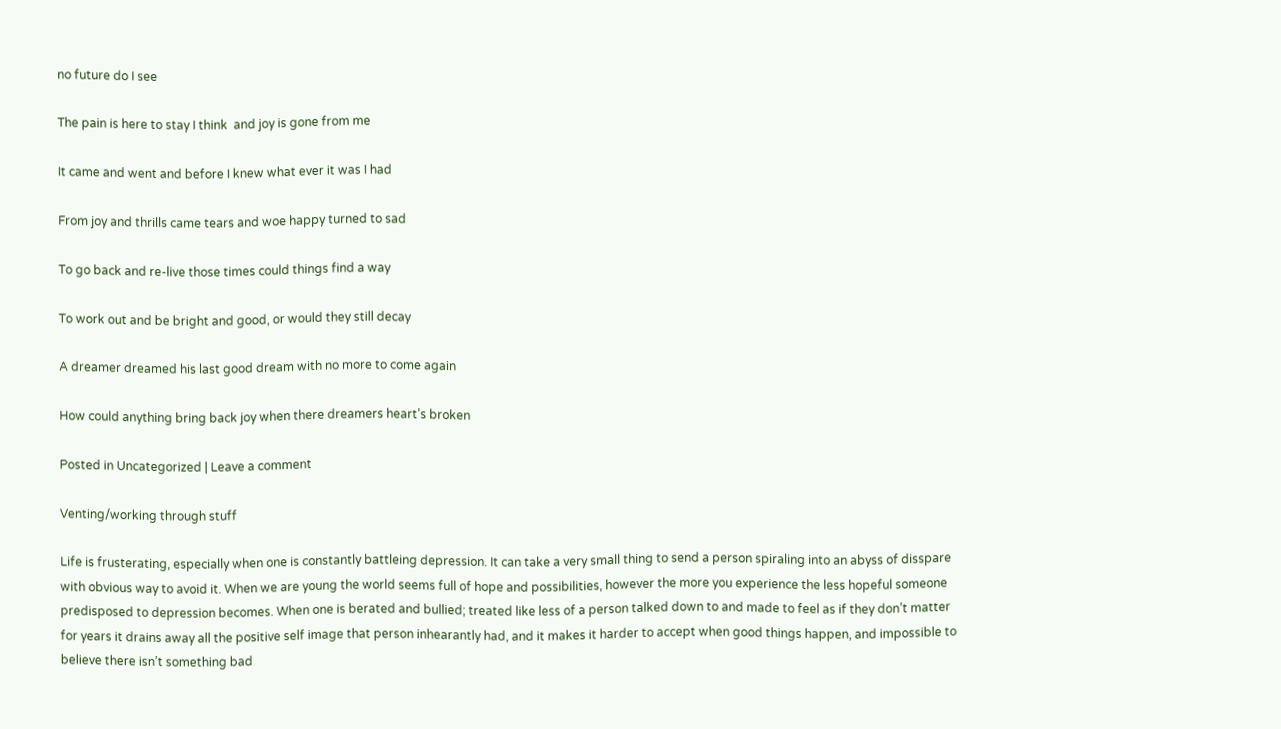no future do I see

The pain is here to stay I think  and joy is gone from me

It came and went and before I knew what ever it was I had

From joy and thrills came tears and woe happy turned to sad

To go back and re-live those times could things find a way

To work out and be bright and good, or would they still decay

A dreamer dreamed his last good dream with no more to come again

How could anything bring back joy when there dreamers heart’s broken

Posted in Uncategorized | Leave a comment

Venting/working through stuff

Life is frusterating, especially when one is constantly battleing depression. It can take a very small thing to send a person spiraling into an abyss of disspare with obvious way to avoid it. When we are young the world seems full of hope and possibilities, however the more you experience the less hopeful someone predisposed to depression becomes. When one is berated and bullied; treated like less of a person talked down to and made to feel as if they don’t matter for years it drains away all the positive self image that person inhearantly had, and it makes it harder to accept when good things happen, and impossible to believe there isn’t something bad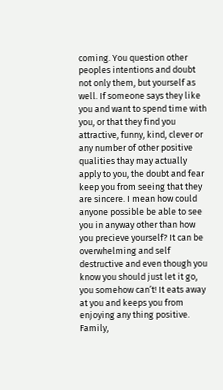coming. You question other peoples intentions and doubt not only them, but yourself as well. If someone says they like you and want to spend time with you, or that they find you attractive, funny, kind, clever or any number of other positive qualities thay may actually apply to you, the doubt and fear keep you from seeing that they are sincere. I mean how could anyone possible be able to see you in anyway other than how you precieve yourself? It can be overwhelming and self destructive and even though you know you should just let it go, you somehow can’t! It eats away at you and keeps you from enjoying any thing positive. Family,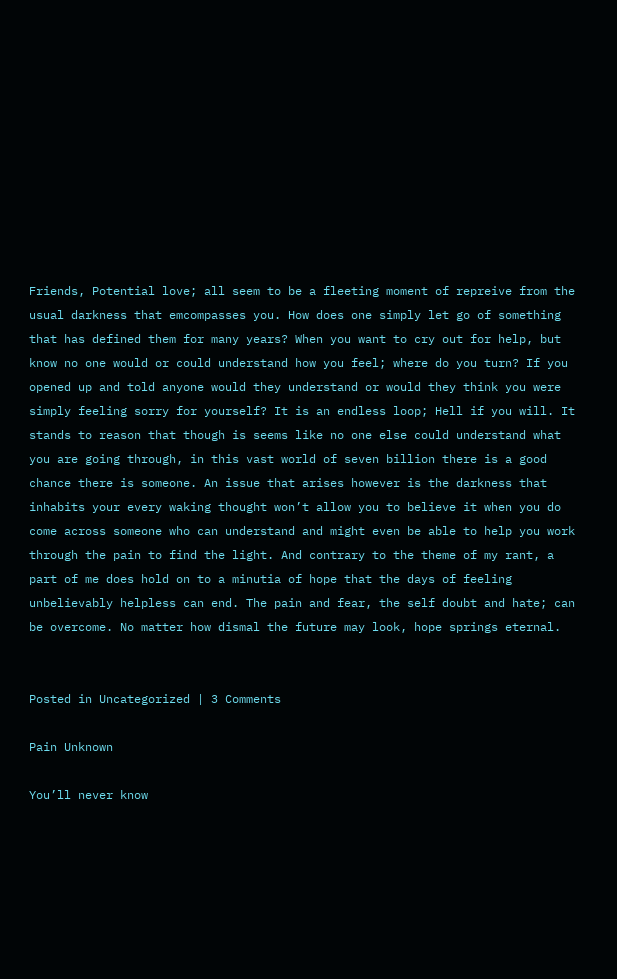Friends, Potential love; all seem to be a fleeting moment of repreive from the usual darkness that emcompasses you. How does one simply let go of something that has defined them for many years? When you want to cry out for help, but know no one would or could understand how you feel; where do you turn? If you opened up and told anyone would they understand or would they think you were simply feeling sorry for yourself? It is an endless loop; Hell if you will. It stands to reason that though is seems like no one else could understand what you are going through, in this vast world of seven billion there is a good chance there is someone. An issue that arises however is the darkness that inhabits your every waking thought won’t allow you to believe it when you do come across someone who can understand and might even be able to help you work through the pain to find the light. And contrary to the theme of my rant, a part of me does hold on to a minutia of hope that the days of feeling unbelievably helpless can end. The pain and fear, the self doubt and hate; can be overcome. No matter how dismal the future may look, hope springs eternal.


Posted in Uncategorized | 3 Comments

Pain Unknown

You’ll never know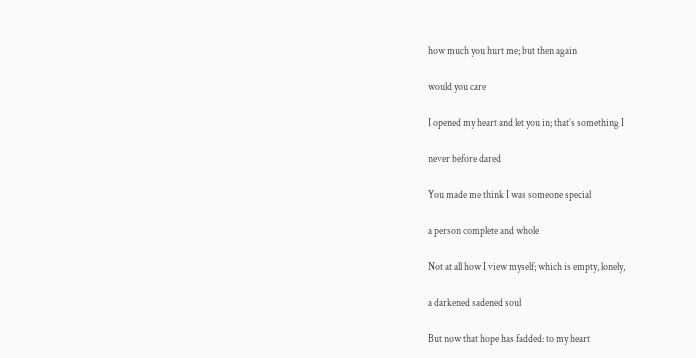how much you hurt me; but then again

would you care

I opened my heart and let you in; that’s something I

never before dared

You made me think I was someone special

a person complete and whole

Not at all how I view myself; which is empty, lonely,

a darkened sadened soul

But now that hope has fadded: to my heart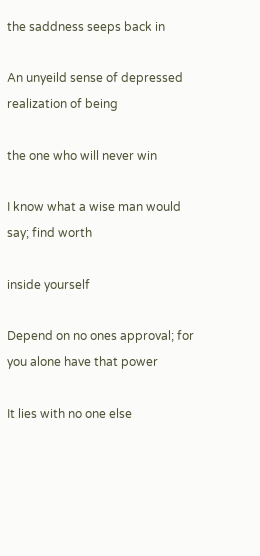the saddness seeps back in

An unyeild sense of depressed realization of being

the one who will never win

I know what a wise man would say; find worth

inside yourself

Depend on no ones approval; for you alone have that power

It lies with no one else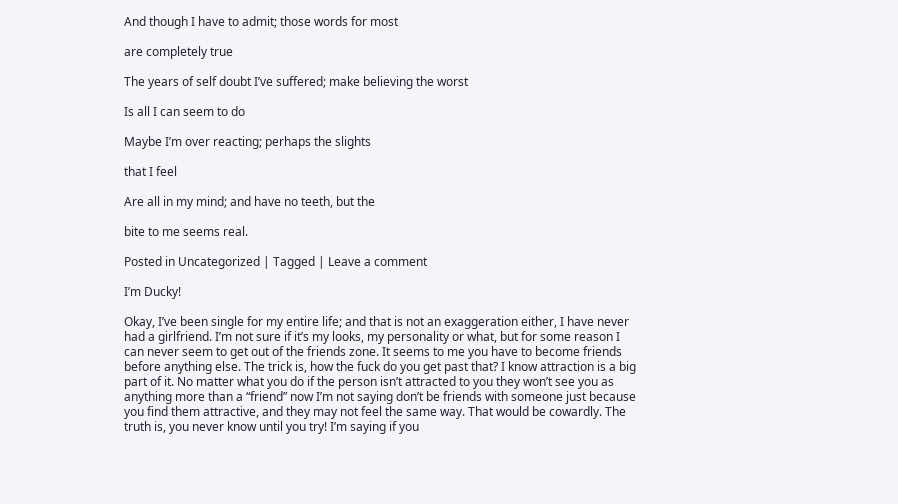And though I have to admit; those words for most

are completely true

The years of self doubt I’ve suffered; make believing the worst

Is all I can seem to do

Maybe I’m over reacting; perhaps the slights

that I feel

Are all in my mind; and have no teeth, but the

bite to me seems real.

Posted in Uncategorized | Tagged | Leave a comment

I’m Ducky!

Okay, I’ve been single for my entire life; and that is not an exaggeration either, I have never had a girlfriend. I’m not sure if it’s my looks, my personality or what, but for some reason I can never seem to get out of the friends zone. It seems to me you have to become friends before anything else. The trick is, how the fuck do you get past that? I know attraction is a big part of it. No matter what you do if the person isn’t attracted to you they won’t see you as anything more than a “friend” now I’m not saying don’t be friends with someone just because you find them attractive, and they may not feel the same way. That would be cowardly. The truth is, you never know until you try! I’m saying if you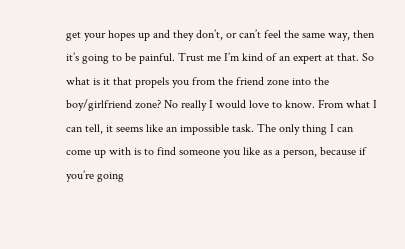get your hopes up and they don’t, or can’t feel the same way, then it’s going to be painful. Trust me I’m kind of an expert at that. So what is it that propels you from the friend zone into the boy/girlfriend zone? No really I would love to know. From what I can tell, it seems like an impossible task. The only thing I can come up with is to find someone you like as a person, because if you’re going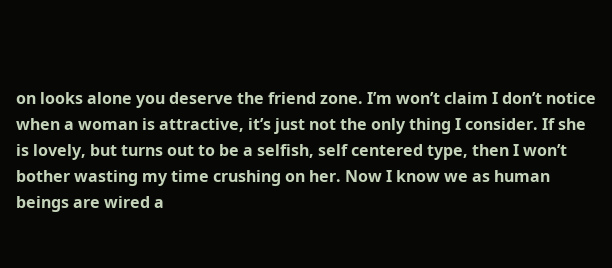on looks alone you deserve the friend zone. I’m won’t claim I don’t notice when a woman is attractive, it’s just not the only thing I consider. If she is lovely, but turns out to be a selfish, self centered type, then I won’t bother wasting my time crushing on her. Now I know we as human beings are wired a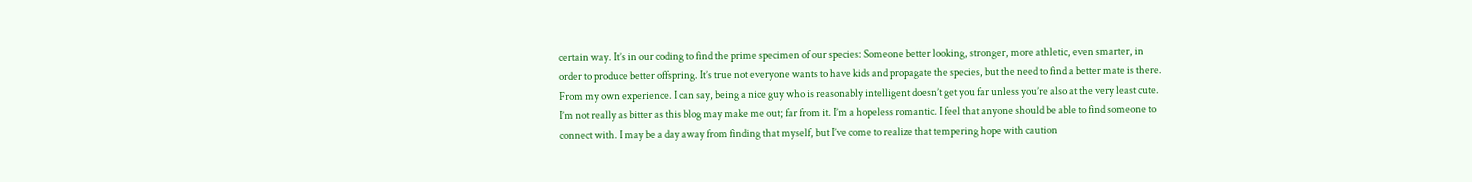certain way. It’s in our coding to find the prime specimen of our species: Someone better looking, stronger, more athletic, even smarter, in order to produce better offspring. It’s true not everyone wants to have kids and propagate the species, but the need to find a better mate is there. From my own experience. I can say, being a nice guy who is reasonably intelligent doesn’t get you far unless you’re also at the very least cute. I’m not really as bitter as this blog may make me out; far from it. I’m a hopeless romantic. I feel that anyone should be able to find someone to connect with. I may be a day away from finding that myself, but I’ve come to realize that tempering hope with caution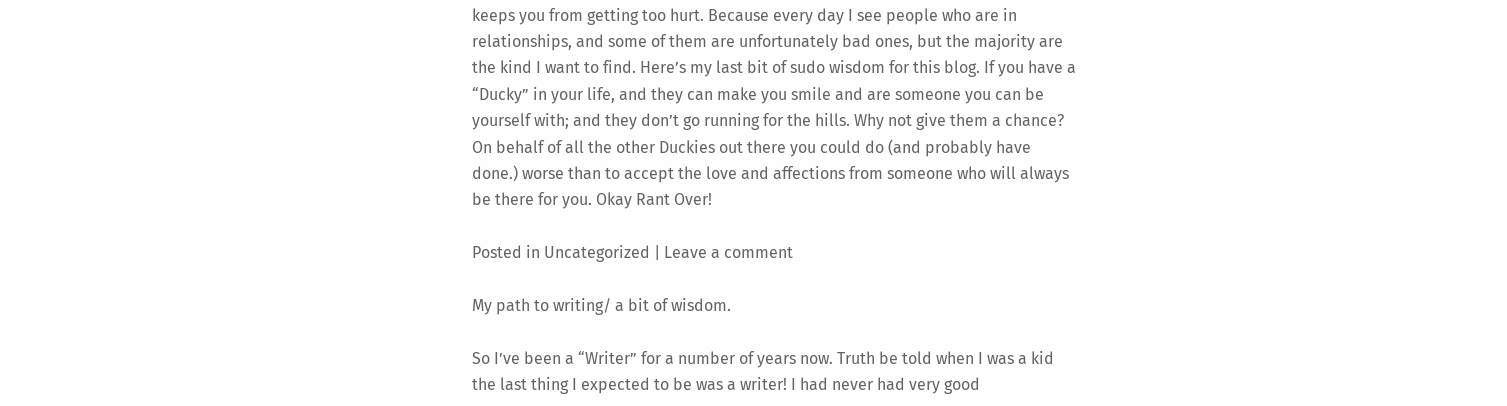keeps you from getting too hurt. Because every day I see people who are in relationships, and some of them are unfortunately bad ones, but the majority are the kind I want to find. Here’s my last bit of sudo wisdom for this blog. If you have a “Ducky” in your life, and they can make you smile and are someone you can be yourself with; and they don’t go running for the hills. Why not give them a chance? On behalf of all the other Duckies out there you could do (and probably have done.) worse than to accept the love and affections from someone who will always be there for you. Okay Rant Over!

Posted in Uncategorized | Leave a comment

My path to writing/ a bit of wisdom.

So I’ve been a “Writer” for a number of years now. Truth be told when I was a kid the last thing I expected to be was a writer! I had never had very good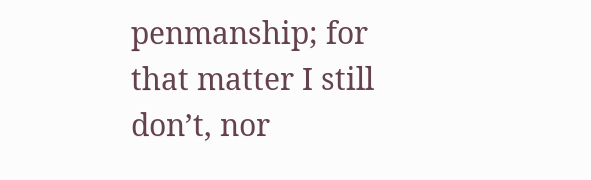penmanship; for that matter I still don’t, nor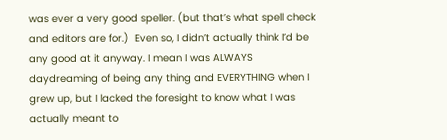was ever a very good speller. (but that’s what spell check and editors are for.)  Even so, I didn’t actually think I’d be any good at it anyway. I mean I was ALWAYS daydreaming of being any thing and EVERYTHING when I grew up, but I lacked the foresight to know what I was actually meant to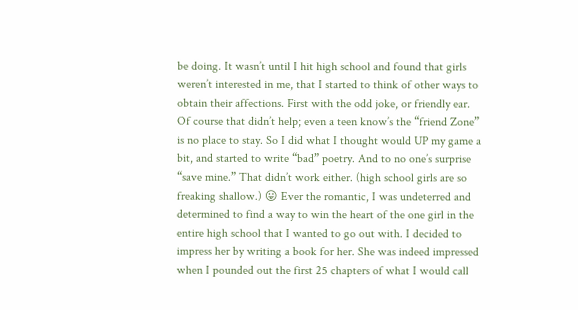be doing. It wasn’t until I hit high school and found that girls weren’t interested in me, that I started to think of other ways to obtain their affections. First with the odd joke, or friendly ear. Of course that didn’t help; even a teen know’s the “friend Zone” is no place to stay. So I did what I thought would UP my game a bit, and started to write “bad” poetry. And to no one’s surprise “save mine.” That didn’t work either. (high school girls are so freaking shallow.) 😛 Ever the romantic, I was undeterred and determined to find a way to win the heart of the one girl in the entire high school that I wanted to go out with. I decided to impress her by writing a book for her. She was indeed impressed when I pounded out the first 25 chapters of what I would call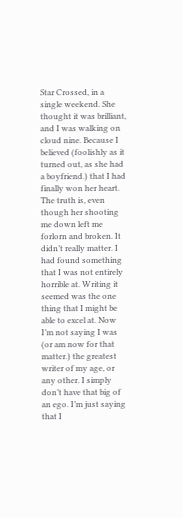Star Crossed, in a single weekend. She thought it was brilliant, and I was walking on cloud nine. Because I believed (foolishly as it turned out, as she had a boyfriend.) that I had finally won her heart. The truth is, even though her shooting me down left me forlorn and broken. It didn’t really matter. I had found something that I was not entirely horrible at. Writing it seemed was the one thing that I might be able to excel at. Now I’m not saying I was (or am now for that matter.) the greatest writer of my age, or any other. I simply don’t have that big of an ego. I’m just saying that I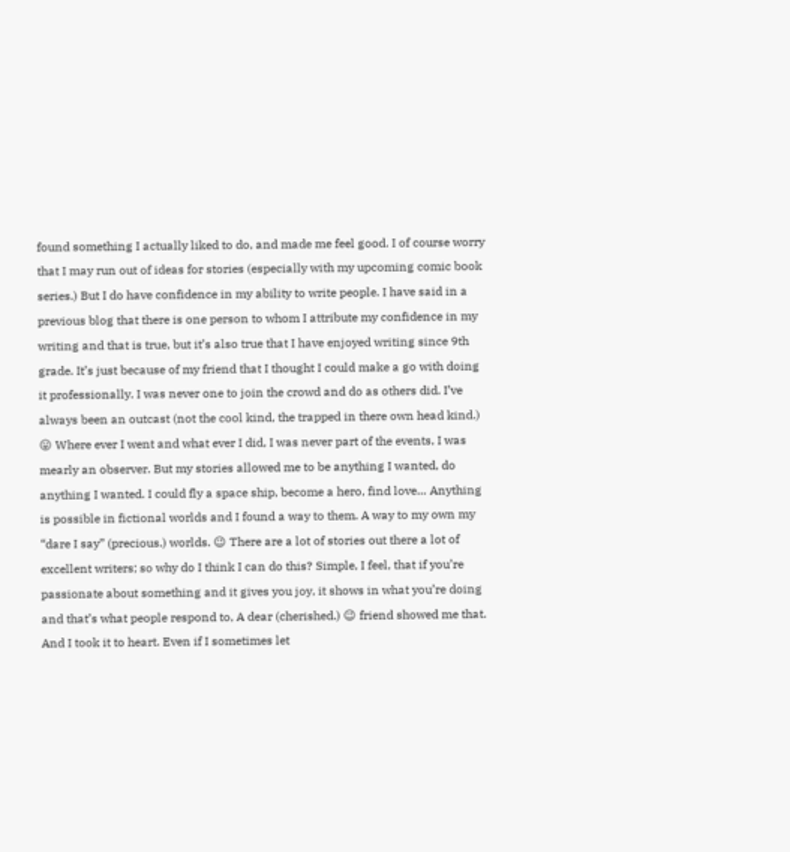found something I actually liked to do, and made me feel good. I of course worry that I may run out of ideas for stories (especially with my upcoming comic book series.) But I do have confidence in my ability to write people. I have said in a previous blog that there is one person to whom I attribute my confidence in my writing and that is true, but it’s also true that I have enjoyed writing since 9th grade. It’s just because of my friend that I thought I could make a go with doing it professionally. I was never one to join the crowd and do as others did. I’ve always been an outcast (not the cool kind, the trapped in there own head kind.) 😛 Where ever I went and what ever I did, I was never part of the events, I was mearly an observer. But my stories allowed me to be anything I wanted, do anything I wanted. I could fly a space ship, become a hero, find love… Anything is possible in fictional worlds and I found a way to them. A way to my own my “dare I say” (precious.) worlds. 😉 There are a lot of stories out there a lot of excellent writers; so why do I think I can do this? Simple, I feel, that if you’re passionate about something and it gives you joy, it shows in what you’re doing and that’s what people respond to, A dear (cherished.) 😉 friend showed me that. And I took it to heart. Even if I sometimes let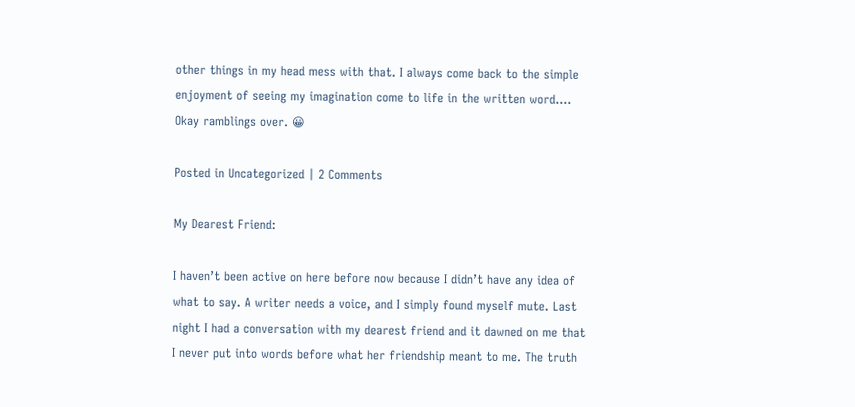other things in my head mess with that. I always come back to the simple enjoyment of seeing my imagination come to life in the written word…. Okay ramblings over. 😀

Posted in Uncategorized | 2 Comments

My Dearest Friend:

I haven’t been active on here before now because I didn’t have any idea of what to say. A writer needs a voice, and I simply found myself mute. Last night I had a conversation with my dearest friend and it dawned on me that I never put into words before what her friendship meant to me. The truth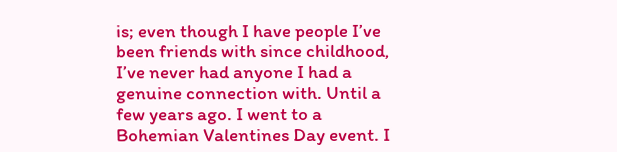is; even though I have people I’ve been friends with since childhood, I’ve never had anyone I had a genuine connection with. Until a few years ago. I went to a Bohemian Valentines Day event. I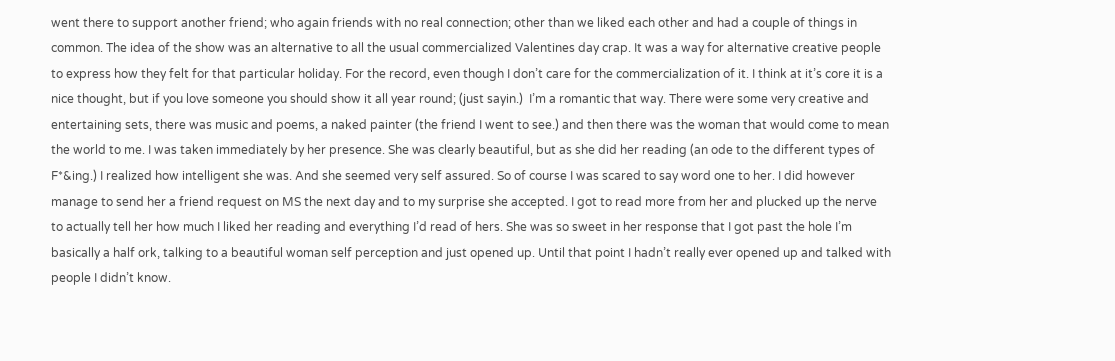went there to support another friend; who again friends with no real connection; other than we liked each other and had a couple of things in common. The idea of the show was an alternative to all the usual commercialized Valentines day crap. It was a way for alternative creative people to express how they felt for that particular holiday. For the record, even though I don’t care for the commercialization of it. I think at it’s core it is a nice thought, but if you love someone you should show it all year round; (just sayin.)  I’m a romantic that way. There were some very creative and entertaining sets, there was music and poems, a naked painter (the friend I went to see.) and then there was the woman that would come to mean the world to me. I was taken immediately by her presence. She was clearly beautiful, but as she did her reading (an ode to the different types of F*&ing.) I realized how intelligent she was. And she seemed very self assured. So of course I was scared to say word one to her. I did however manage to send her a friend request on MS the next day and to my surprise she accepted. I got to read more from her and plucked up the nerve to actually tell her how much I liked her reading and everything I’d read of hers. She was so sweet in her response that I got past the hole I’m basically a half ork, talking to a beautiful woman self perception and just opened up. Until that point I hadn’t really ever opened up and talked with people I didn’t know.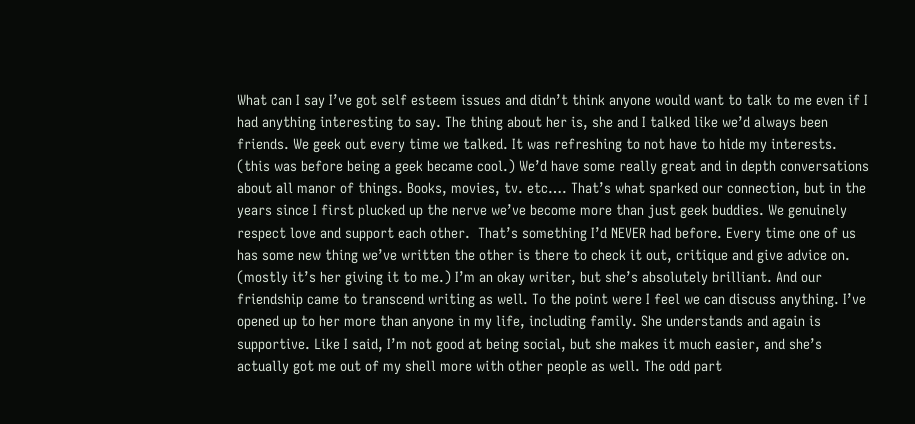What can I say I’ve got self esteem issues and didn’t think anyone would want to talk to me even if I had anything interesting to say. The thing about her is, she and I talked like we’d always been friends. We geek out every time we talked. It was refreshing to not have to hide my interests. (this was before being a geek became cool.) We’d have some really great and in depth conversations about all manor of things. Books, movies, tv. etc…. That’s what sparked our connection, but in the years since I first plucked up the nerve we’ve become more than just geek buddies. We genuinely respect love and support each other.  That’s something I’d NEVER had before. Every time one of us has some new thing we’ve written the other is there to check it out, critique and give advice on. (mostly it’s her giving it to me.) I’m an okay writer, but she’s absolutely brilliant. And our friendship came to transcend writing as well. To the point were I feel we can discuss anything. I’ve opened up to her more than anyone in my life, including family. She understands and again is supportive. Like I said, I’m not good at being social, but she makes it much easier, and she’s actually got me out of my shell more with other people as well. The odd part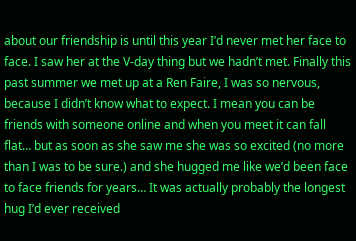about our friendship is until this year I’d never met her face to face. I saw her at the V-day thing but we hadn’t met. Finally this past summer we met up at a Ren Faire, I was so nervous, because I didn’t know what to expect. I mean you can be friends with someone online and when you meet it can fall flat… but as soon as she saw me she was so excited (no more than I was to be sure.) and she hugged me like we’d been face to face friends for years… It was actually probably the longest hug I’d ever received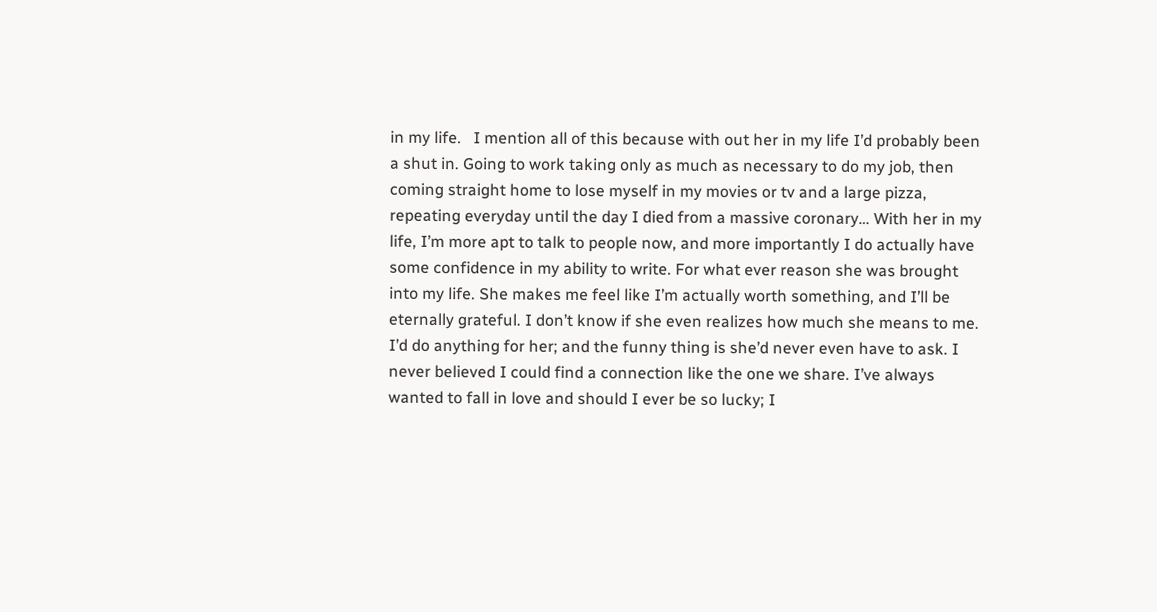in my life.   I mention all of this because with out her in my life I’d probably been a shut in. Going to work taking only as much as necessary to do my job, then coming straight home to lose myself in my movies or tv and a large pizza, repeating everyday until the day I died from a massive coronary… With her in my life, I’m more apt to talk to people now, and more importantly I do actually have some confidence in my ability to write. For what ever reason she was brought into my life. She makes me feel like I’m actually worth something, and I’ll be eternally grateful. I don’t know if she even realizes how much she means to me. I’d do anything for her; and the funny thing is she’d never even have to ask. I never believed I could find a connection like the one we share. I’ve always wanted to fall in love and should I ever be so lucky; I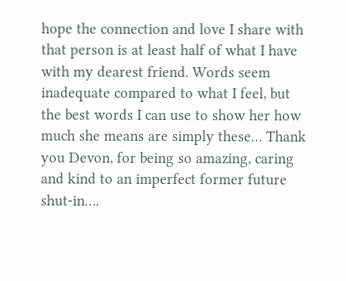hope the connection and love I share with that person is at least half of what I have with my dearest friend. Words seem inadequate compared to what I feel, but the best words I can use to show her how much she means are simply these… Thank you Devon, for being so amazing, caring and kind to an imperfect former future shut-in….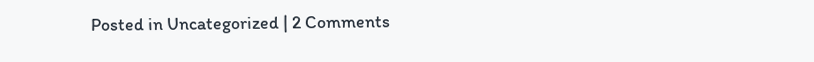Posted in Uncategorized | 2 Comments